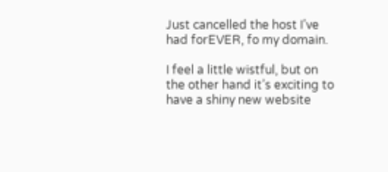Just cancelled the host I’ve had forEVER, fo my domain.

I feel a little wistful, but on the other hand it’s exciting to have a shiny new website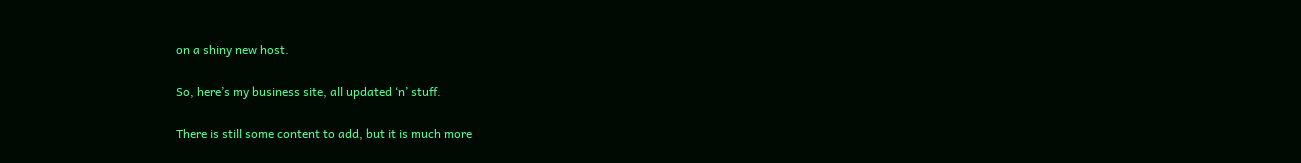on a shiny new host.

So, here’s my business site, all updated ‘n’ stuff.

There is still some content to add, but it is much more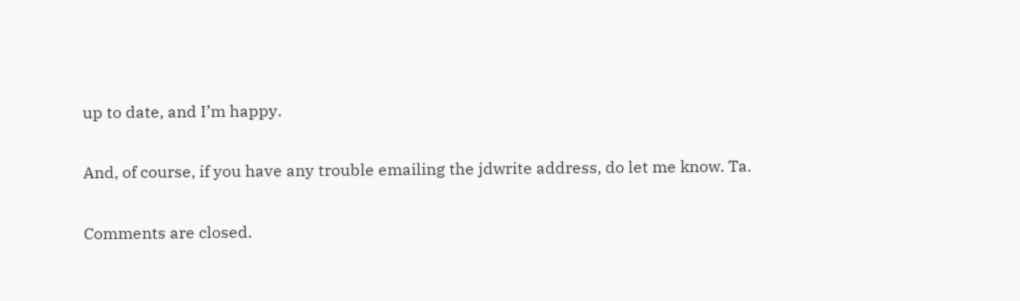up to date, and I’m happy.

And, of course, if you have any trouble emailing the jdwrite address, do let me know. Ta.

Comments are closed.